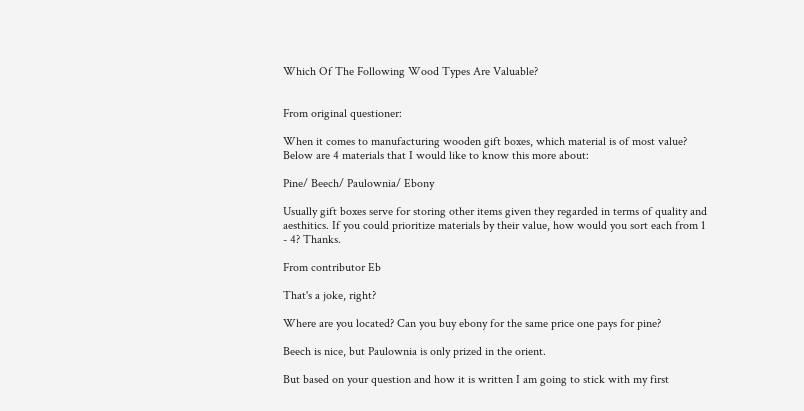Which Of The Following Wood Types Are Valuable?


From original questioner:

When it comes to manufacturing wooden gift boxes, which material is of most value? Below are 4 materials that I would like to know this more about:

Pine/ Beech/ Paulownia/ Ebony

Usually gift boxes serve for storing other items given they regarded in terms of quality and aesthitics. If you could prioritize materials by their value, how would you sort each from 1 - 4? Thanks.

From contributor Eb

That's a joke, right?

Where are you located? Can you buy ebony for the same price one pays for pine?

Beech is nice, but Paulownia is only prized in the orient.

But based on your question and how it is written I am going to stick with my first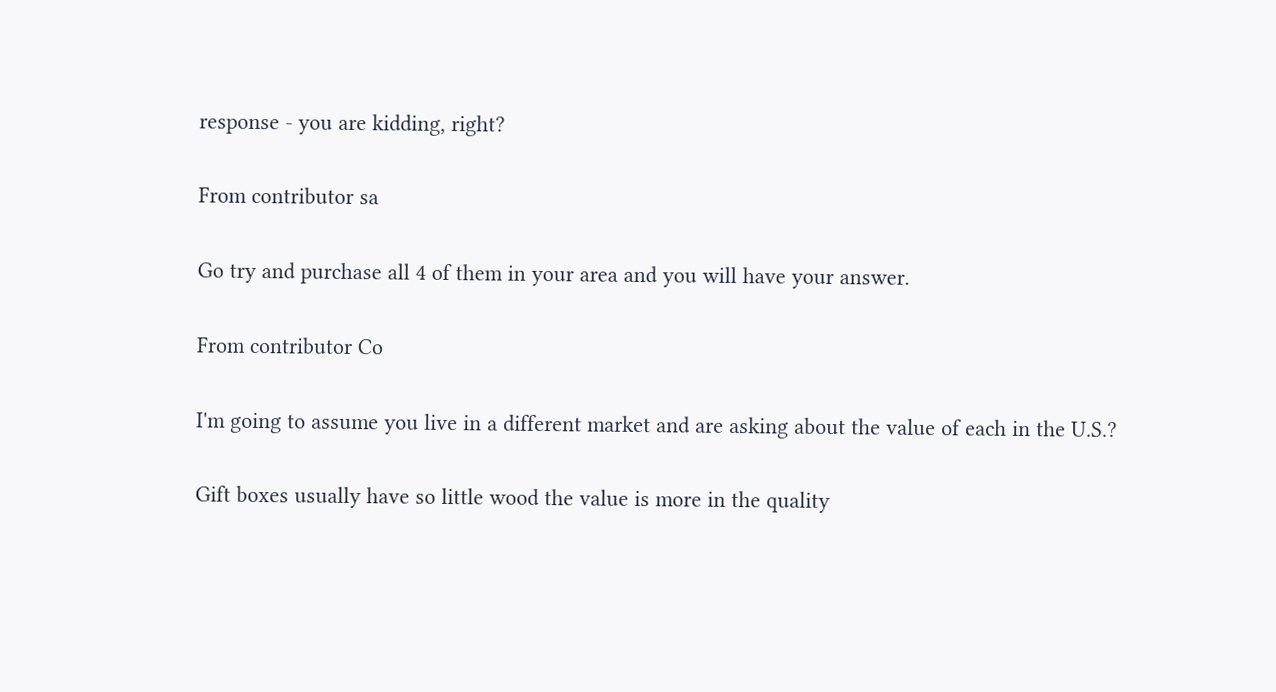response - you are kidding, right?

From contributor sa

Go try and purchase all 4 of them in your area and you will have your answer.

From contributor Co

I'm going to assume you live in a different market and are asking about the value of each in the U.S.?

Gift boxes usually have so little wood the value is more in the quality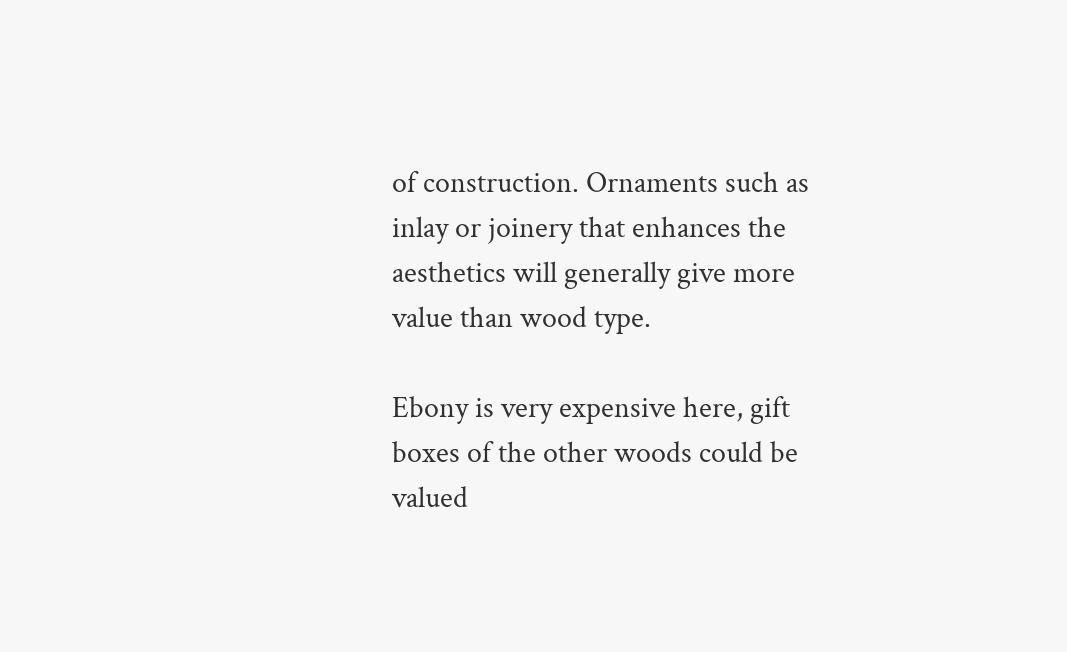of construction. Ornaments such as inlay or joinery that enhances the aesthetics will generally give more value than wood type.

Ebony is very expensive here, gift boxes of the other woods could be valued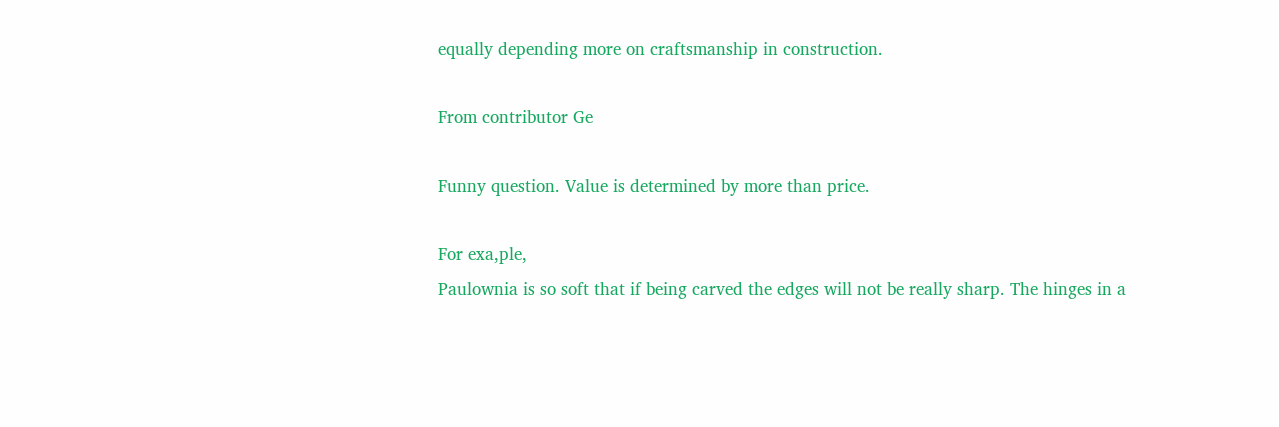equally depending more on craftsmanship in construction.

From contributor Ge

Funny question. Value is determined by more than price.

For exa,ple,
Paulownia is so soft that if being carved the edges will not be really sharp. The hinges in a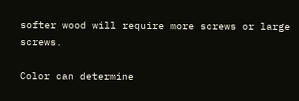softer wood will require more screws or large screws.

Color can determine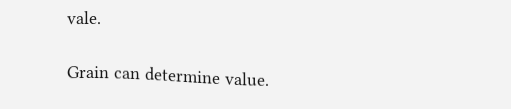vale.

Grain can determine value.